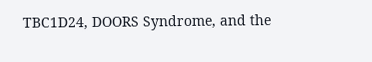TBC1D24, DOORS Syndrome, and the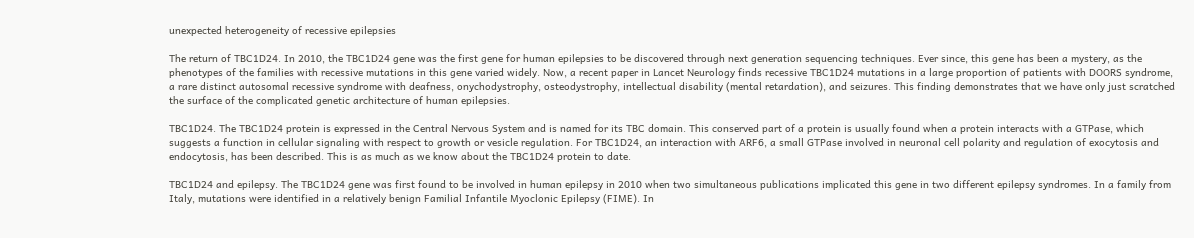unexpected heterogeneity of recessive epilepsies

The return of TBC1D24. In 2010, the TBC1D24 gene was the first gene for human epilepsies to be discovered through next generation sequencing techniques. Ever since, this gene has been a mystery, as the phenotypes of the families with recessive mutations in this gene varied widely. Now, a recent paper in Lancet Neurology finds recessive TBC1D24 mutations in a large proportion of patients with DOORS syndrome, a rare distinct autosomal recessive syndrome with deafness, onychodystrophy, osteodystrophy, intellectual disability (mental retardation), and seizures. This finding demonstrates that we have only just scratched the surface of the complicated genetic architecture of human epilepsies.

TBC1D24. The TBC1D24 protein is expressed in the Central Nervous System and is named for its TBC domain. This conserved part of a protein is usually found when a protein interacts with a GTPase, which suggests a function in cellular signaling with respect to growth or vesicle regulation. For TBC1D24, an interaction with ARF6, a small GTPase involved in neuronal cell polarity and regulation of exocytosis and endocytosis, has been described. This is as much as we know about the TBC1D24 protein to date.

TBC1D24 and epilepsy. The TBC1D24 gene was first found to be involved in human epilepsy in 2010 when two simultaneous publications implicated this gene in two different epilepsy syndromes. In a family from Italy, mutations were identified in a relatively benign Familial Infantile Myoclonic Epilepsy (FIME). In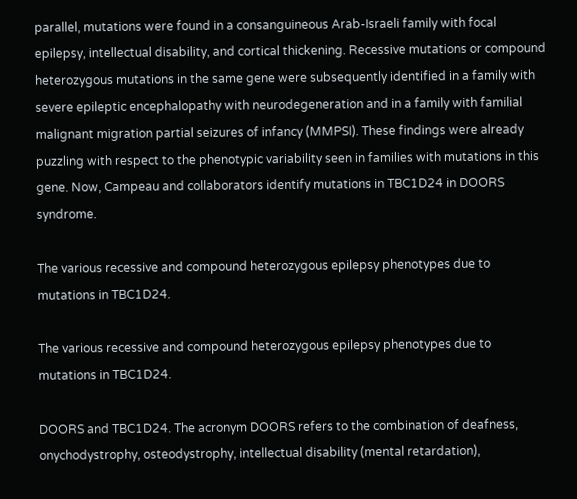parallel, mutations were found in a consanguineous Arab-Israeli family with focal epilepsy, intellectual disability, and cortical thickening. Recessive mutations or compound heterozygous mutations in the same gene were subsequently identified in a family with severe epileptic encephalopathy with neurodegeneration and in a family with familial malignant migration partial seizures of infancy (MMPSI). These findings were already puzzling with respect to the phenotypic variability seen in families with mutations in this gene. Now, Campeau and collaborators identify mutations in TBC1D24 in DOORS syndrome.

The various recessive and compound heterozygous epilepsy phenotypes due to mutations in TBC1D24.

The various recessive and compound heterozygous epilepsy phenotypes due to mutations in TBC1D24.

DOORS and TBC1D24. The acronym DOORS refers to the combination of deafness, onychodystrophy, osteodystrophy, intellectual disability (mental retardation),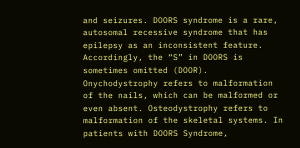and seizures. DOORS syndrome is a rare, autosomal recessive syndrome that has epilepsy as an inconsistent feature. Accordingly, the “S” in DOORS is sometimes omitted (DOOR). Onychodystrophy refers to malformation of the nails, which can be malformed or even absent. Osteodystrophy refers to malformation of the skeletal systems. In patients with DOORS Syndrome,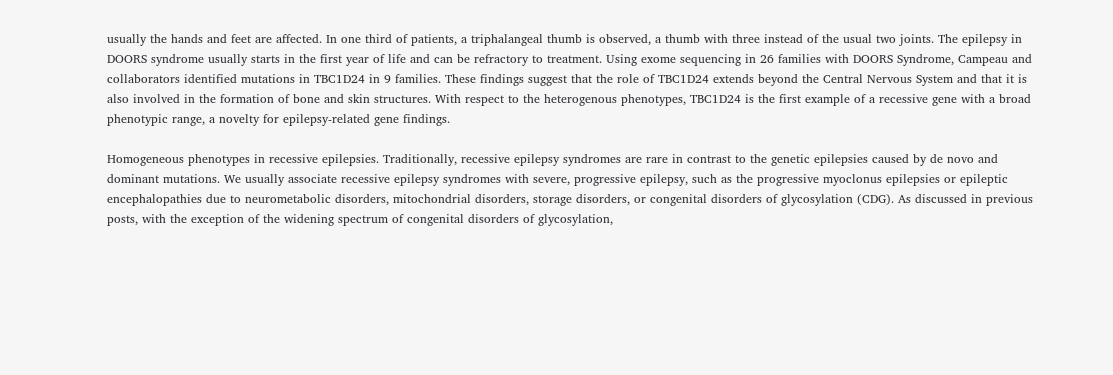usually the hands and feet are affected. In one third of patients, a triphalangeal thumb is observed, a thumb with three instead of the usual two joints. The epilepsy in DOORS syndrome usually starts in the first year of life and can be refractory to treatment. Using exome sequencing in 26 families with DOORS Syndrome, Campeau and collaborators identified mutations in TBC1D24 in 9 families. These findings suggest that the role of TBC1D24 extends beyond the Central Nervous System and that it is also involved in the formation of bone and skin structures. With respect to the heterogenous phenotypes, TBC1D24 is the first example of a recessive gene with a broad phenotypic range, a novelty for epilepsy-related gene findings.

Homogeneous phenotypes in recessive epilepsies. Traditionally, recessive epilepsy syndromes are rare in contrast to the genetic epilepsies caused by de novo and dominant mutations. We usually associate recessive epilepsy syndromes with severe, progressive epilepsy, such as the progressive myoclonus epilepsies or epileptic encephalopathies due to neurometabolic disorders, mitochondrial disorders, storage disorders, or congenital disorders of glycosylation (CDG). As discussed in previous posts, with the exception of the widening spectrum of congenital disorders of glycosylation,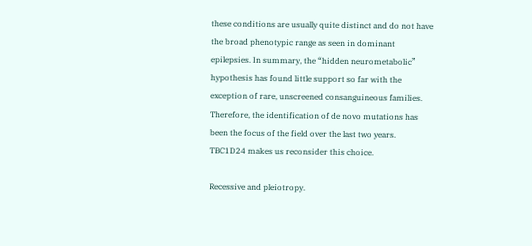these conditions are usually quite distinct and do not have the broad phenotypic range as seen in dominant epilepsies. In summary, the “hidden neurometabolic” hypothesis has found little support so far with the exception of rare, unscreened consanguineous families. Therefore, the identification of de novo mutations has been the focus of the field over the last two years. TBC1D24 makes us reconsider this choice.

Recessive and pleiotropy.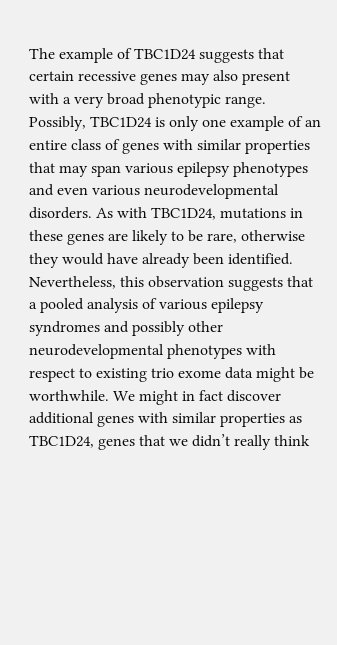The example of TBC1D24 suggests that certain recessive genes may also present with a very broad phenotypic range. Possibly, TBC1D24 is only one example of an entire class of genes with similar properties that may span various epilepsy phenotypes and even various neurodevelopmental disorders. As with TBC1D24, mutations in these genes are likely to be rare, otherwise they would have already been identified. Nevertheless, this observation suggests that a pooled analysis of various epilepsy syndromes and possibly other neurodevelopmental phenotypes with respect to existing trio exome data might be worthwhile. We might in fact discover additional genes with similar properties as TBC1D24, genes that we didn’t really think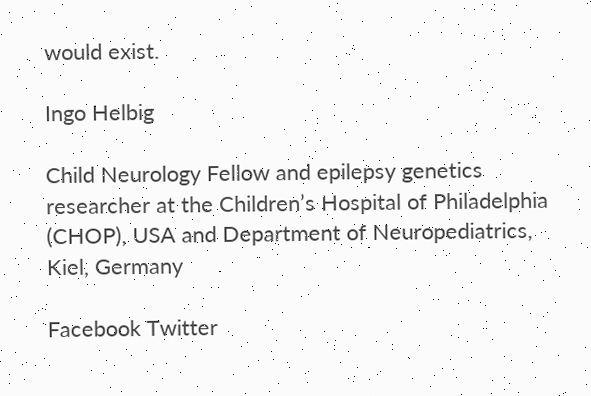would exist.

Ingo Helbig

Child Neurology Fellow and epilepsy genetics researcher at the Children’s Hospital of Philadelphia (CHOP), USA and Department of Neuropediatrics, Kiel, Germany

Facebook Twitter